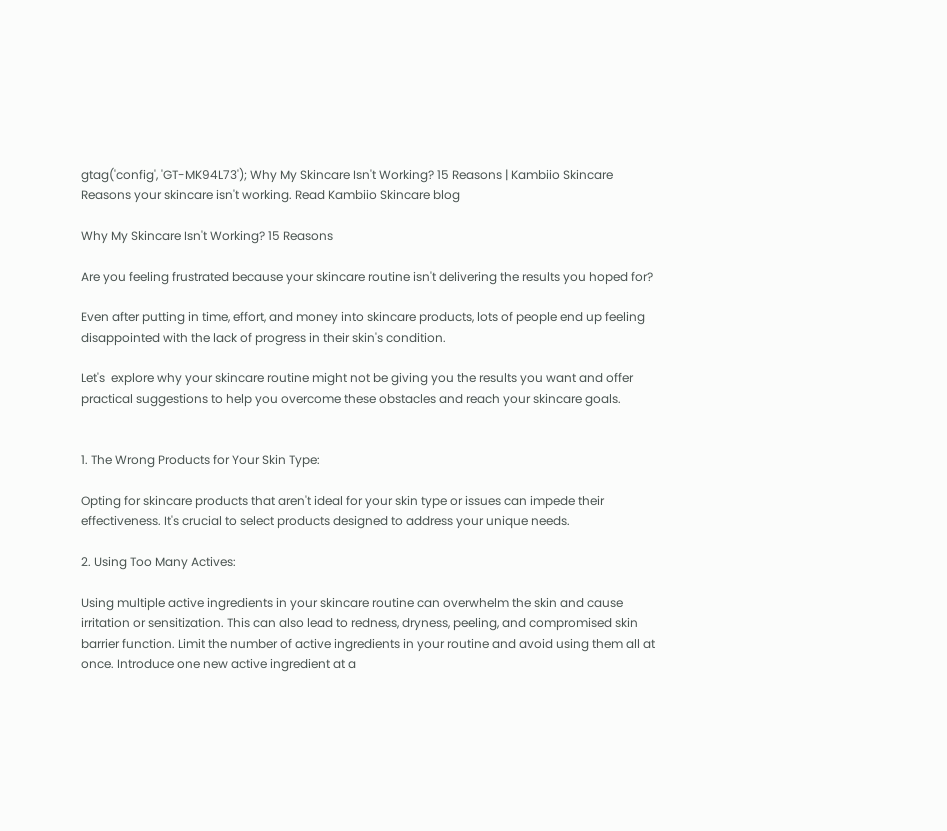gtag('config', 'GT-MK94L73'); Why My Skincare Isn't Working? 15 Reasons | Kambiio Skincare
Reasons your skincare isn't working. Read Kambiio Skincare blog

Why My Skincare Isn't Working? 15 Reasons

Are you feeling frustrated because your skincare routine isn't delivering the results you hoped for?

Even after putting in time, effort, and money into skincare products, lots of people end up feeling disappointed with the lack of progress in their skin's condition.

Let's  explore why your skincare routine might not be giving you the results you want and offer practical suggestions to help you overcome these obstacles and reach your skincare goals.


1. The Wrong Products for Your Skin Type:

Opting for skincare products that aren't ideal for your skin type or issues can impede their effectiveness. It's crucial to select products designed to address your unique needs.

2. Using Too Many Actives:

Using multiple active ingredients in your skincare routine can overwhelm the skin and cause irritation or sensitization. This can also lead to redness, dryness, peeling, and compromised skin barrier function. Limit the number of active ingredients in your routine and avoid using them all at once. Introduce one new active ingredient at a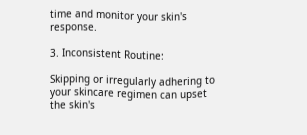time and monitor your skin's response.

3. Inconsistent Routine:

Skipping or irregularly adhering to your skincare regimen can upset the skin's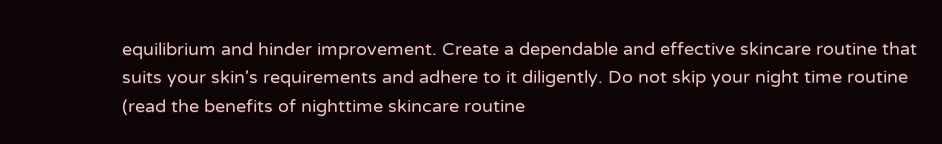equilibrium and hinder improvement. Create a dependable and effective skincare routine that suits your skin's requirements and adhere to it diligently. Do not skip your night time routine (read the benefits of nighttime skincare routine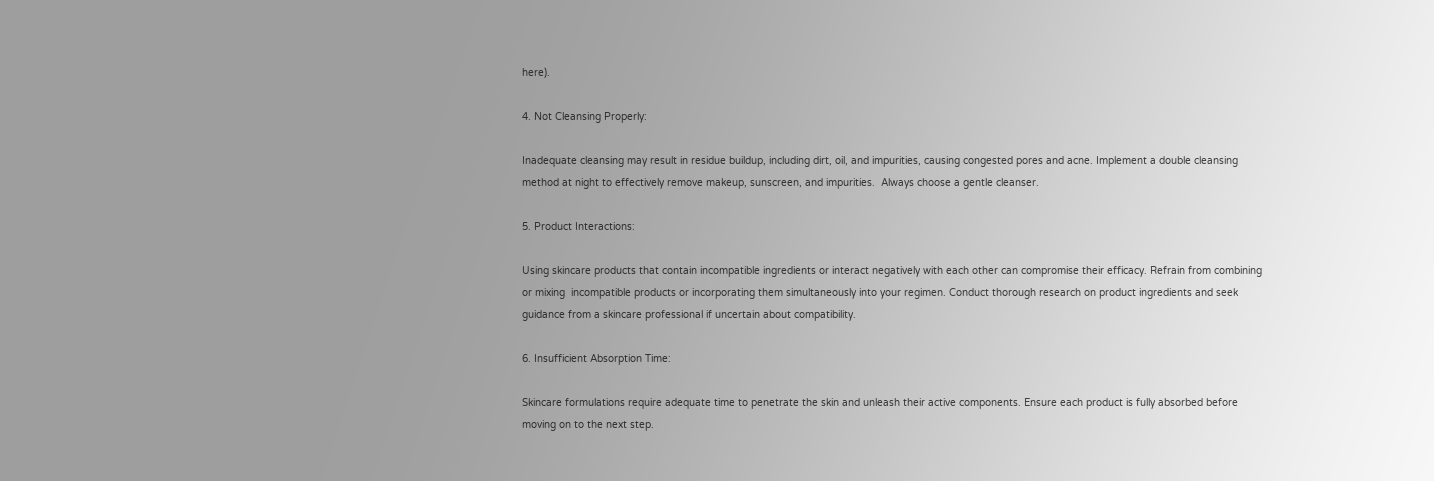here).

4. Not Cleansing Properly:

Inadequate cleansing may result in residue buildup, including dirt, oil, and impurities, causing congested pores and acne. Implement a double cleansing method at night to effectively remove makeup, sunscreen, and impurities.  Always choose a gentle cleanser.

5. Product Interactions:

Using skincare products that contain incompatible ingredients or interact negatively with each other can compromise their efficacy. Refrain from combining or mixing  incompatible products or incorporating them simultaneously into your regimen. Conduct thorough research on product ingredients and seek guidance from a skincare professional if uncertain about compatibility.

6. Insufficient Absorption Time:

Skincare formulations require adequate time to penetrate the skin and unleash their active components. Ensure each product is fully absorbed before moving on to the next step.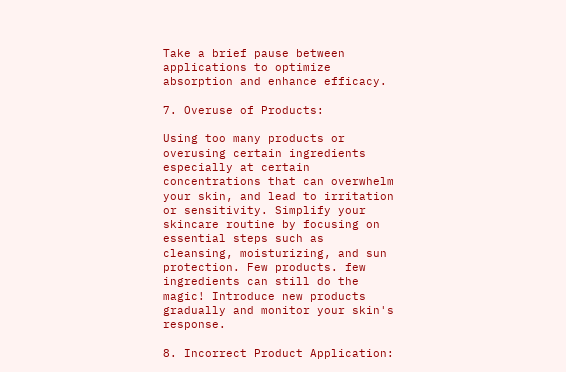Take a brief pause between applications to optimize absorption and enhance efficacy.

7. Overuse of Products:

Using too many products or overusing certain ingredients especially at certain concentrations that can overwhelm your skin, and lead to irritation or sensitivity. Simplify your skincare routine by focusing on essential steps such as cleansing, moisturizing, and sun protection. Few products. few ingredients can still do the magic! Introduce new products gradually and monitor your skin's response.

8. Incorrect Product Application: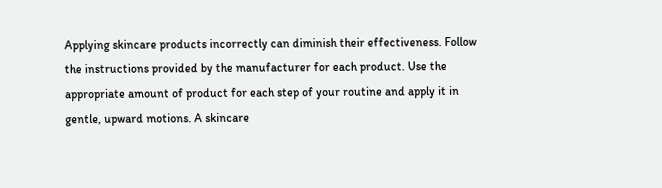Applying skincare products incorrectly can diminish their effectiveness. Follow the instructions provided by the manufacturer for each product. Use the appropriate amount of product for each step of your routine and apply it in gentle, upward motions. A skincare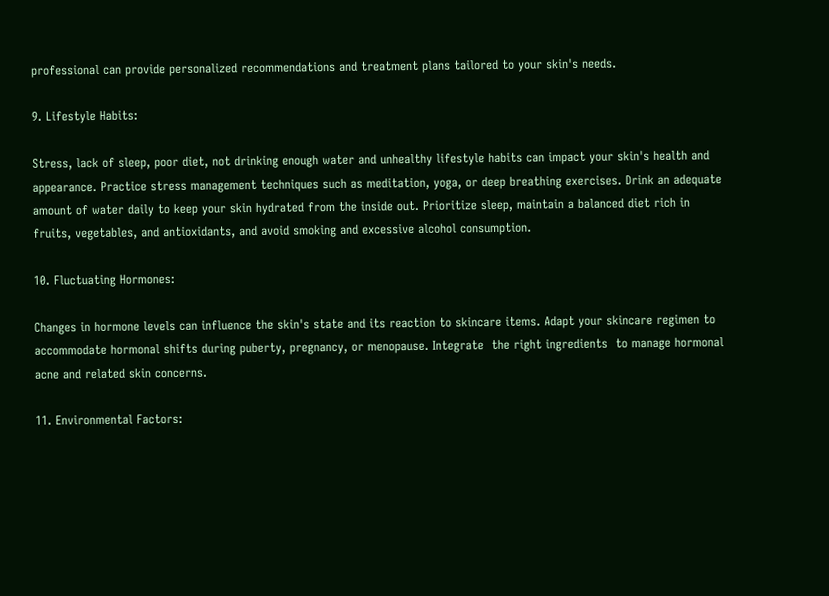professional can provide personalized recommendations and treatment plans tailored to your skin's needs.

9. Lifestyle Habits:

Stress, lack of sleep, poor diet, not drinking enough water and unhealthy lifestyle habits can impact your skin's health and appearance. Practice stress management techniques such as meditation, yoga, or deep breathing exercises. Drink an adequate amount of water daily to keep your skin hydrated from the inside out. Prioritize sleep, maintain a balanced diet rich in fruits, vegetables, and antioxidants, and avoid smoking and excessive alcohol consumption.

10. Fluctuating Hormones:

Changes in hormone levels can influence the skin's state and its reaction to skincare items. Adapt your skincare regimen to accommodate hormonal shifts during puberty, pregnancy, or menopause. Integrate  the right ingredients  to manage hormonal acne and related skin concerns.

11. Environmental Factors: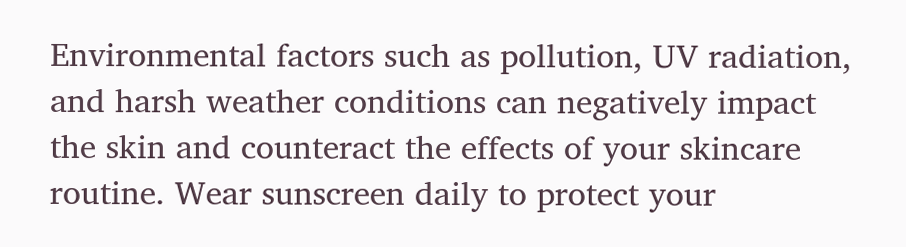Environmental factors such as pollution, UV radiation, and harsh weather conditions can negatively impact the skin and counteract the effects of your skincare routine. Wear sunscreen daily to protect your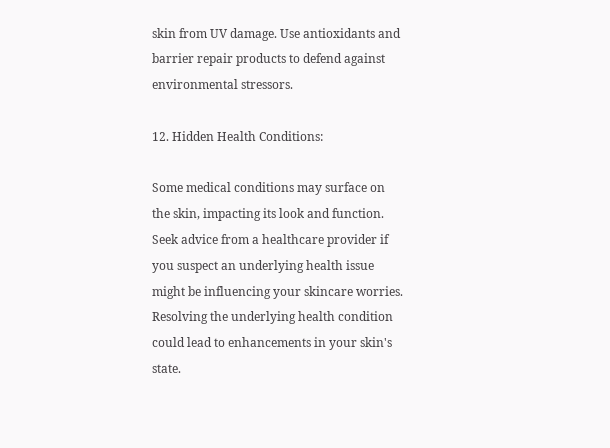skin from UV damage. Use antioxidants and barrier repair products to defend against environmental stressors.

12. Hidden Health Conditions:

Some medical conditions may surface on the skin, impacting its look and function.  Seek advice from a healthcare provider if you suspect an underlying health issue might be influencing your skincare worries. Resolving the underlying health condition could lead to enhancements in your skin's state.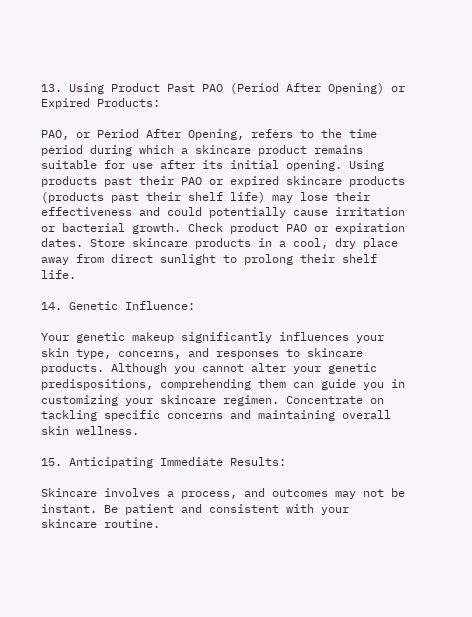13. Using Product Past PAO (Period After Opening) or Expired Products:

PAO, or Period After Opening, refers to the time period during which a skincare product remains suitable for use after its initial opening. Using products past their PAO or expired skincare products (products past their shelf life) may lose their effectiveness and could potentially cause irritation or bacterial growth. Check product PAO or expiration dates. Store skincare products in a cool, dry place away from direct sunlight to prolong their shelf life.

14. Genetic Influence:

Your genetic makeup significantly influences your skin type, concerns, and responses to skincare products. Although you cannot alter your genetic predispositions, comprehending them can guide you in customizing your skincare regimen. Concentrate on tackling specific concerns and maintaining overall skin wellness.

15. Anticipating Immediate Results:

Skincare involves a process, and outcomes may not be instant. Be patient and consistent with your skincare routine.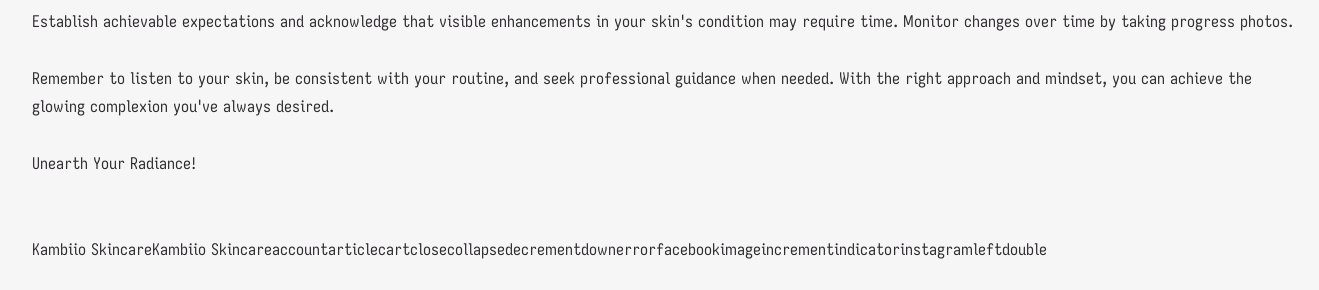Establish achievable expectations and acknowledge that visible enhancements in your skin's condition may require time. Monitor changes over time by taking progress photos.

Remember to listen to your skin, be consistent with your routine, and seek professional guidance when needed. With the right approach and mindset, you can achieve the glowing complexion you've always desired.

Unearth Your Radiance!


Kambiio SkincareKambiio Skincareaccountarticlecartclosecollapsedecrementdownerrorfacebookimageincrementindicatorinstagramleftdouble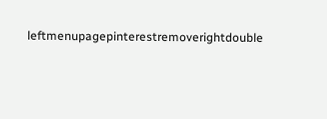leftmenupagepinterestremoverightdouble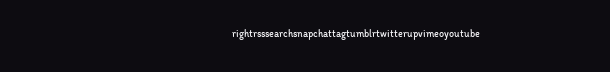rightrsssearchsnapchattagtumblrtwitterupvimeoyoutube